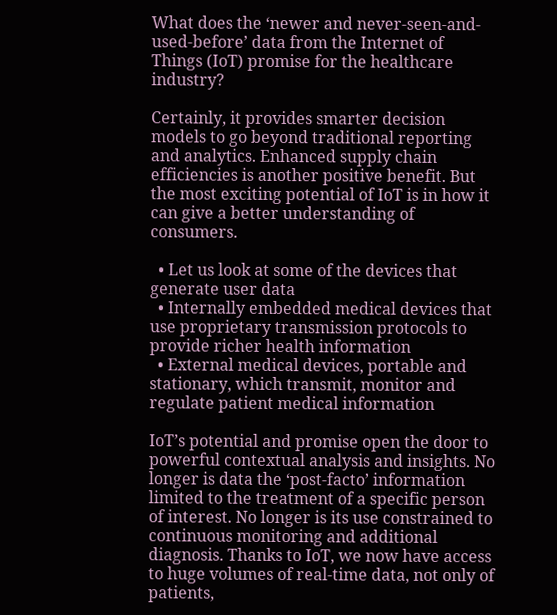What does the ‘newer and never-seen-and-used-before’ data from the Internet of Things (IoT) promise for the healthcare industry?

Certainly, it provides smarter decision models to go beyond traditional reporting and analytics. Enhanced supply chain efficiencies is another positive benefit. But the most exciting potential of IoT is in how it can give a better understanding of consumers.

  • Let us look at some of the devices that generate user data
  • Internally embedded medical devices that use proprietary transmission protocols to provide richer health information
  • External medical devices, portable and stationary, which transmit, monitor and regulate patient medical information

IoT’s potential and promise open the door to powerful contextual analysis and insights. No longer is data the ‘post-facto’ information limited to the treatment of a specific person of interest. No longer is its use constrained to continuous monitoring and additional diagnosis. Thanks to IoT, we now have access to huge volumes of real-time data, not only of patients,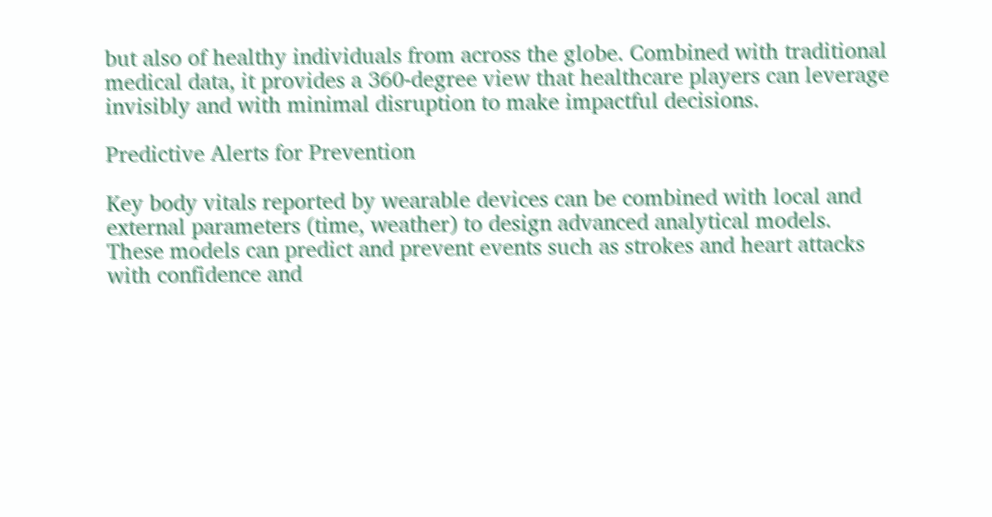but also of healthy individuals from across the globe. Combined with traditional medical data, it provides a 360-degree view that healthcare players can leverage invisibly and with minimal disruption to make impactful decisions.

Predictive Alerts for Prevention

Key body vitals reported by wearable devices can be combined with local and external parameters (time, weather) to design advanced analytical models. These models can predict and prevent events such as strokes and heart attacks with confidence and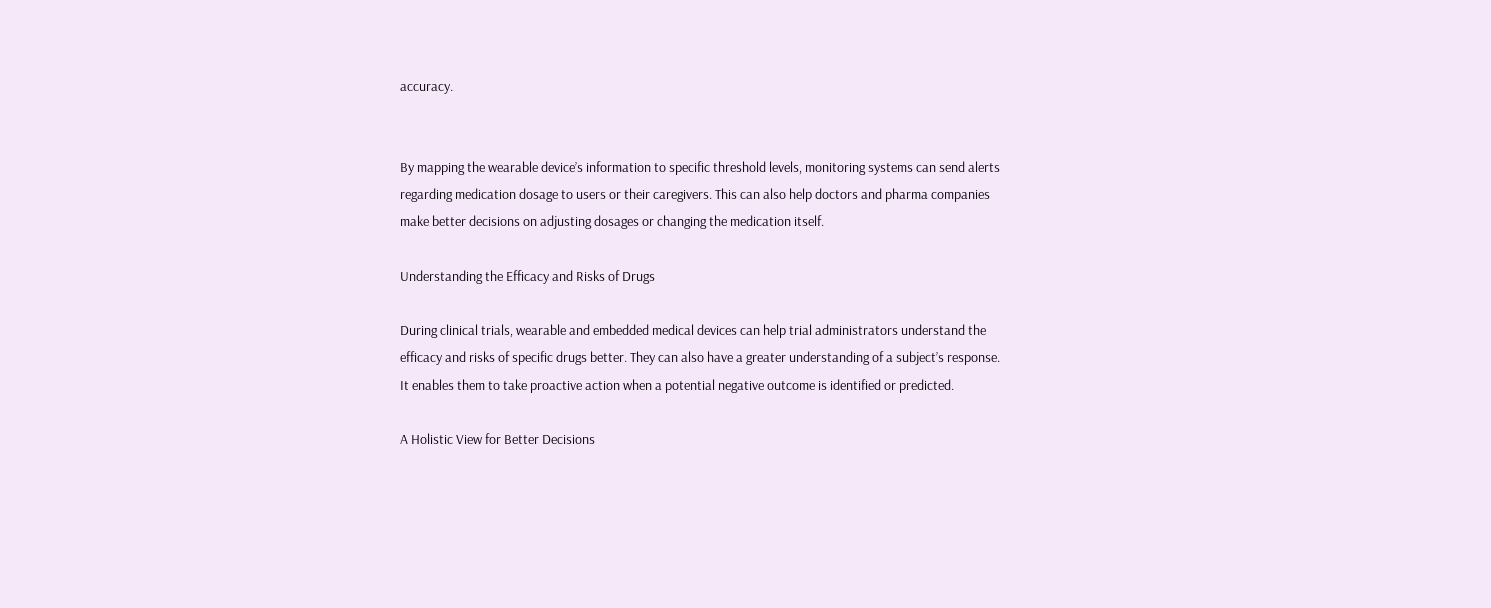accuracy.


By mapping the wearable device’s information to specific threshold levels, monitoring systems can send alerts regarding medication dosage to users or their caregivers. This can also help doctors and pharma companies make better decisions on adjusting dosages or changing the medication itself.

Understanding the Efficacy and Risks of Drugs

During clinical trials, wearable and embedded medical devices can help trial administrators understand the efficacy and risks of specific drugs better. They can also have a greater understanding of a subject’s response. It enables them to take proactive action when a potential negative outcome is identified or predicted.

A Holistic View for Better Decisions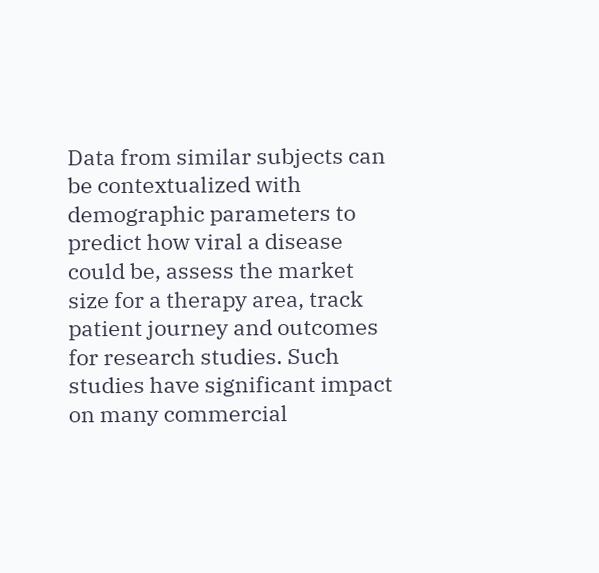Data from similar subjects can be contextualized with demographic parameters to predict how viral a disease could be, assess the market size for a therapy area, track patient journey and outcomes for research studies. Such studies have significant impact on many commercial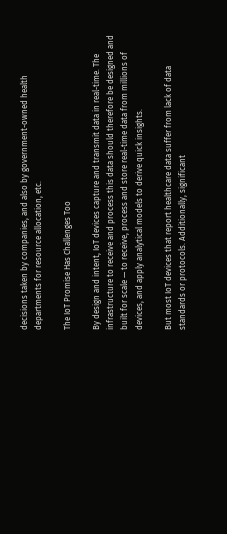decisions taken by companies, and also by government-owned health departments for resource allocation, etc.

The IoT Promise Has Challenges Too

By design and intent, IoT devices capture and transmit data in real-time. The infrastructure to receive and process this data should therefore be designed and built for scale — to receive, process and store real-time data from millions of devices, and apply analytical models to derive quick insights.

But most IoT devices that report healthcare data suffer from lack of data standards or protocols. Additionally, significant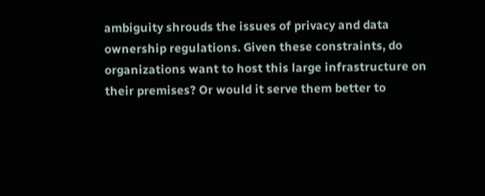ambiguity shrouds the issues of privacy and data ownership regulations. Given these constraints, do organizations want to host this large infrastructure on their premises? Or would it serve them better to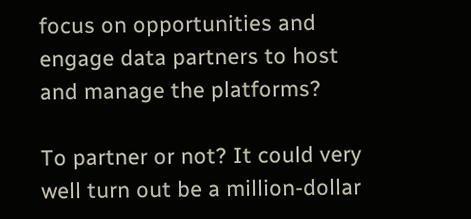focus on opportunities and engage data partners to host and manage the platforms?

To partner or not? It could very well turn out be a million-dollar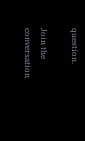question.

Join the conversation